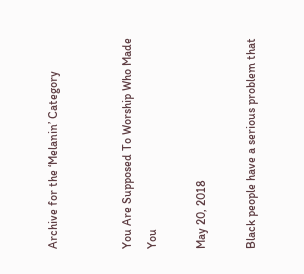Archive for the ‘Melanin’ Category


You Are Supposed To Worship Who Made You

May 20, 2018

Black people have a serious problem that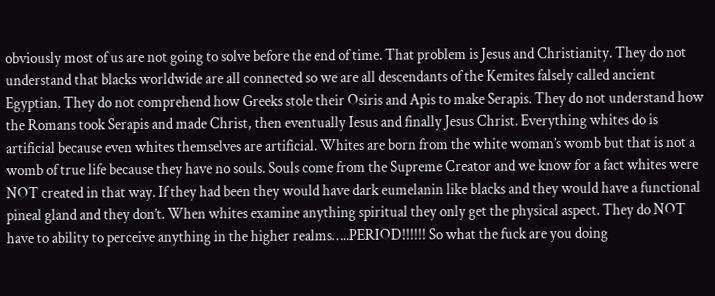obviously most of us are not going to solve before the end of time. That problem is Jesus and Christianity. They do not understand that blacks worldwide are all connected so we are all descendants of the Kemites falsely called ancient Egyptian. They do not comprehend how Greeks stole their Osiris and Apis to make Serapis. They do not understand how the Romans took Serapis and made Christ, then eventually Iesus and finally Jesus Christ. Everything whites do is artificial because even whites themselves are artificial. Whites are born from the white woman’s womb but that is not a womb of true life because they have no souls. Souls come from the Supreme Creator and we know for a fact whites were NOT created in that way. If they had been they would have dark eumelanin like blacks and they would have a functional pineal gland and they don’t. When whites examine anything spiritual they only get the physical aspect. They do NOT have to ability to perceive anything in the higher realms…..PERIOD!!!!!! So what the fuck are you doing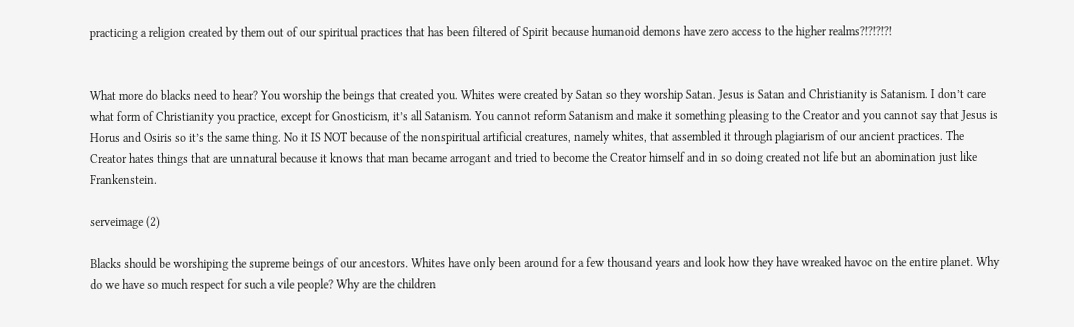practicing a religion created by them out of our spiritual practices that has been filtered of Spirit because humanoid demons have zero access to the higher realms?!?!?!?!


What more do blacks need to hear? You worship the beings that created you. Whites were created by Satan so they worship Satan. Jesus is Satan and Christianity is Satanism. I don’t care what form of Christianity you practice, except for Gnosticism, it’s all Satanism. You cannot reform Satanism and make it something pleasing to the Creator and you cannot say that Jesus is Horus and Osiris so it’s the same thing. No it IS NOT because of the nonspiritual artificial creatures, namely whites, that assembled it through plagiarism of our ancient practices. The Creator hates things that are unnatural because it knows that man became arrogant and tried to become the Creator himself and in so doing created not life but an abomination just like Frankenstein.

serveimage (2)

Blacks should be worshiping the supreme beings of our ancestors. Whites have only been around for a few thousand years and look how they have wreaked havoc on the entire planet. Why do we have so much respect for such a vile people? Why are the children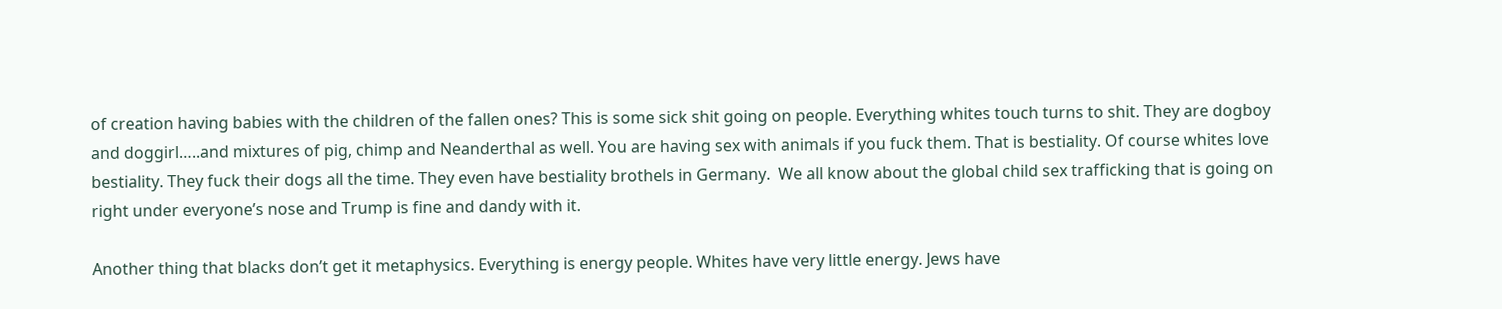of creation having babies with the children of the fallen ones? This is some sick shit going on people. Everything whites touch turns to shit. They are dogboy and doggirl…..and mixtures of pig, chimp and Neanderthal as well. You are having sex with animals if you fuck them. That is bestiality. Of course whites love bestiality. They fuck their dogs all the time. They even have bestiality brothels in Germany.  We all know about the global child sex trafficking that is going on right under everyone’s nose and Trump is fine and dandy with it.

Another thing that blacks don’t get it metaphysics. Everything is energy people. Whites have very little energy. Jews have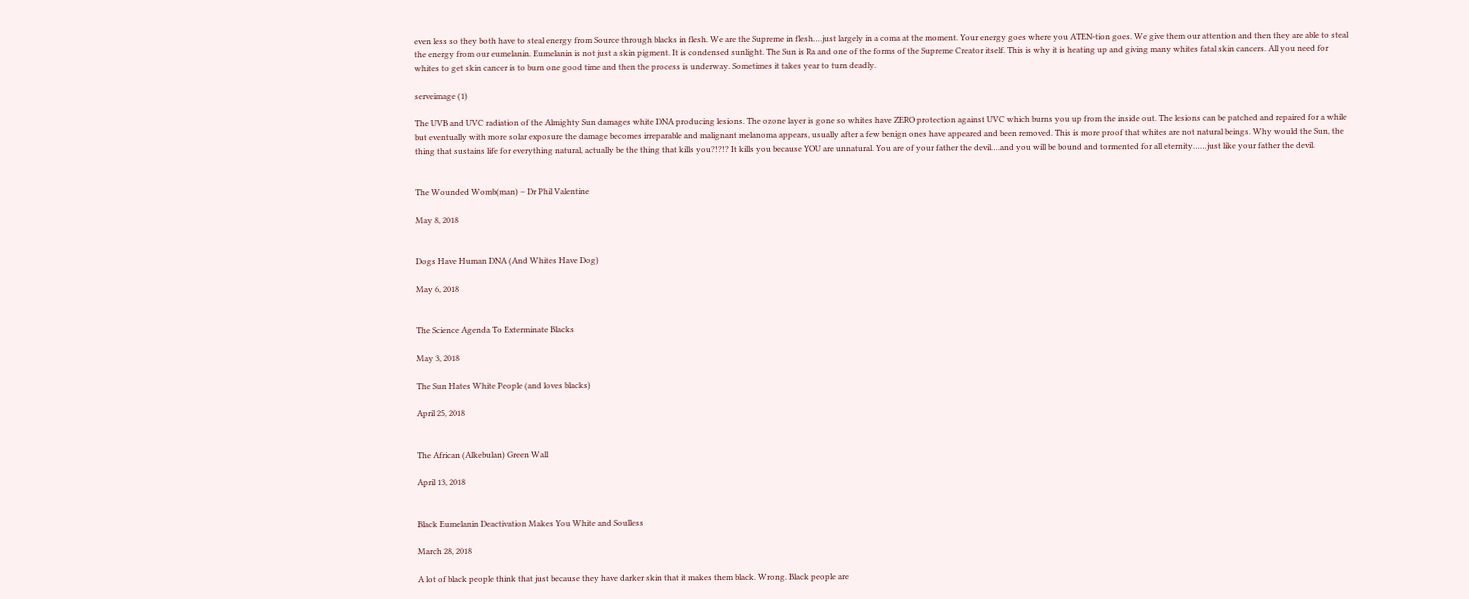even less so they both have to steal energy from Source through blacks in flesh. We are the Supreme in flesh….just largely in a coma at the moment. Your energy goes where you ATEN-tion goes. We give them our attention and then they are able to steal the energy from our eumelanin. Eumelanin is not just a skin pigment. It is condensed sunlight. The Sun is Ra and one of the forms of the Supreme Creator itself. This is why it is heating up and giving many whites fatal skin cancers. All you need for whites to get skin cancer is to burn one good time and then the process is underway. Sometimes it takes year to turn deadly.

serveimage (1)

The UVB and UVC radiation of the Almighty Sun damages white DNA producing lesions. The ozone layer is gone so whites have ZERO protection against UVC which burns you up from the inside out. The lesions can be patched and repaired for a while but eventually with more solar exposure the damage becomes irreparable and malignant melanoma appears, usually after a few benign ones have appeared and been removed. This is more proof that whites are not natural beings. Why would the Sun, the thing that sustains life for everything natural, actually be the thing that kills you?!?!? It kills you because YOU are unnatural. You are of your father the devil….and you will be bound and tormented for all eternity……just like your father the devil.


The Wounded Womb(man) – Dr Phil Valentine

May 8, 2018


Dogs Have Human DNA (And Whites Have Dog)

May 6, 2018


The Science Agenda To Exterminate Blacks

May 3, 2018

The Sun Hates White People (and loves blacks)

April 25, 2018


The African (Alkebulan) Green Wall

April 13, 2018


Black Eumelanin Deactivation Makes You White and Soulless

March 28, 2018

A lot of black people think that just because they have darker skin that it makes them black. Wrong. Black people are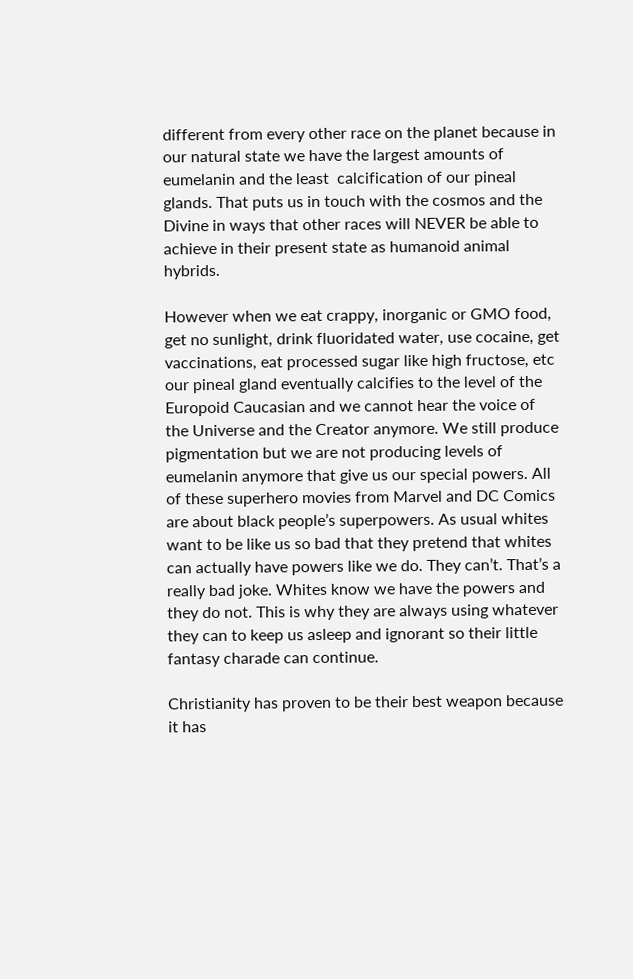different from every other race on the planet because in our natural state we have the largest amounts of eumelanin and the least  calcification of our pineal glands. That puts us in touch with the cosmos and the Divine in ways that other races will NEVER be able to achieve in their present state as humanoid animal hybrids.

However when we eat crappy, inorganic or GMO food, get no sunlight, drink fluoridated water, use cocaine, get vaccinations, eat processed sugar like high fructose, etc our pineal gland eventually calcifies to the level of the Europoid Caucasian and we cannot hear the voice of the Universe and the Creator anymore. We still produce pigmentation but we are not producing levels of eumelanin anymore that give us our special powers. All of these superhero movies from Marvel and DC Comics are about black people’s superpowers. As usual whites want to be like us so bad that they pretend that whites can actually have powers like we do. They can’t. That’s a really bad joke. Whites know we have the powers and they do not. This is why they are always using whatever they can to keep us asleep and ignorant so their little fantasy charade can continue.

Christianity has proven to be their best weapon because it has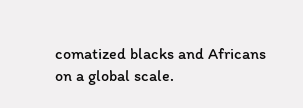comatized blacks and Africans on a global scale.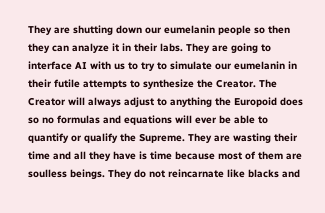They are shutting down our eumelanin people so then they can analyze it in their labs. They are going to interface AI with us to try to simulate our eumelanin in their futile attempts to synthesize the Creator. The Creator will always adjust to anything the Europoid does so no formulas and equations will ever be able to quantify or qualify the Supreme. They are wasting their time and all they have is time because most of them are soulless beings. They do not reincarnate like blacks and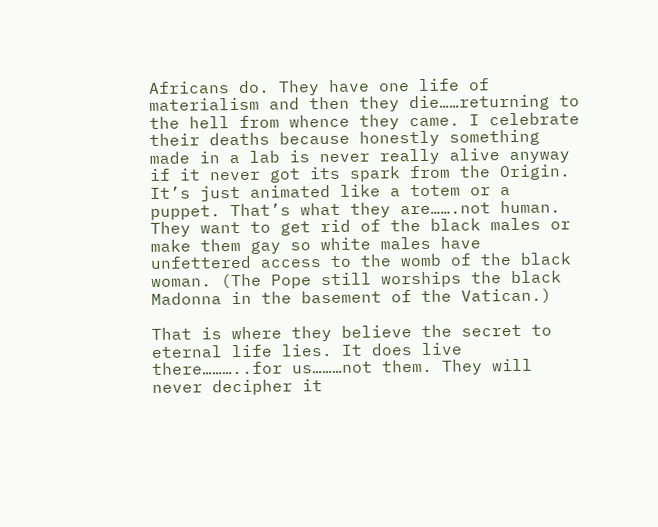Africans do. They have one life of materialism and then they die……returning to the hell from whence they came. I celebrate their deaths because honestly something made in a lab is never really alive anyway if it never got its spark from the Origin. It’s just animated like a totem or a puppet. That’s what they are…….not human. They want to get rid of the black males or make them gay so white males have unfettered access to the womb of the black woman. (The Pope still worships the black Madonna in the basement of the Vatican.)

That is where they believe the secret to eternal life lies. It does live there………..for us………not them. They will never decipher it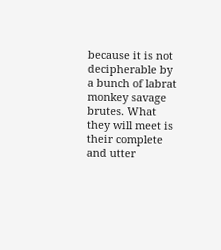because it is not decipherable by a bunch of labrat monkey savage brutes. What they will meet is their complete and utter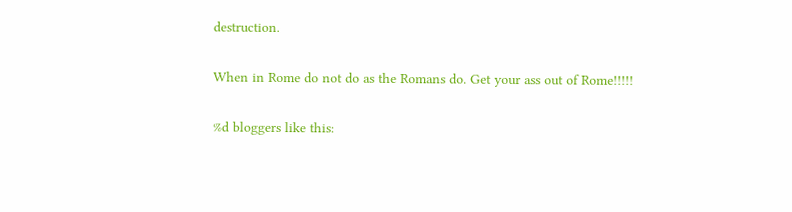destruction.

When in Rome do not do as the Romans do. Get your ass out of Rome!!!!!

%d bloggers like this: